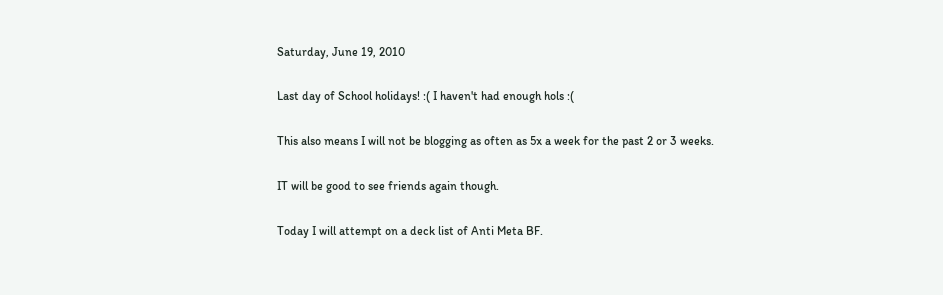Saturday, June 19, 2010

Last day of School holidays! :( I haven't had enough hols :(

This also means I will not be blogging as often as 5x a week for the past 2 or 3 weeks.

IT will be good to see friends again though.

Today I will attempt on a deck list of Anti Meta BF.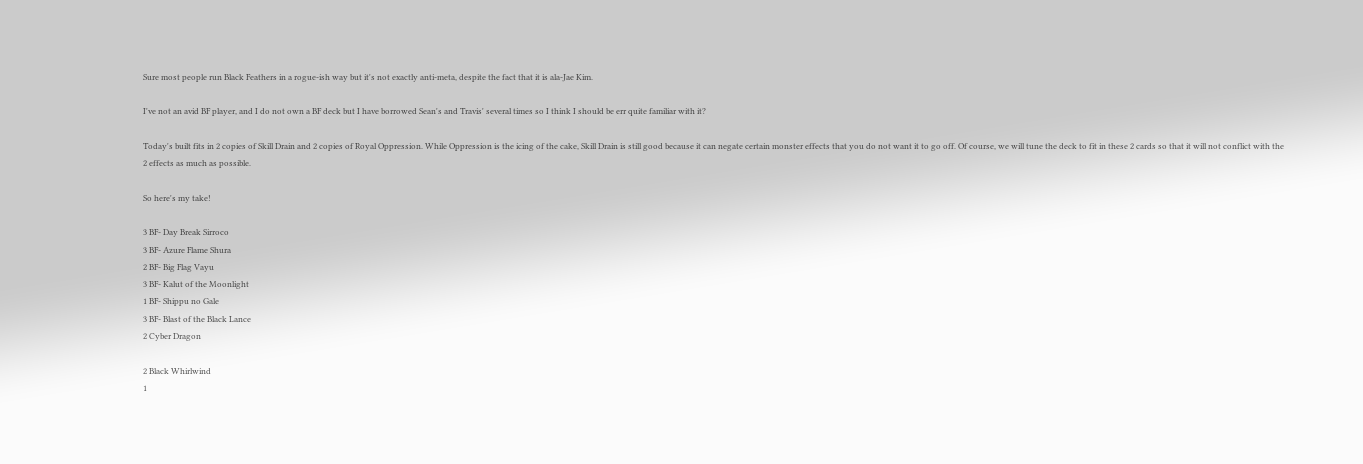Sure most people run Black Feathers in a rogue-ish way but it's not exactly anti-meta, despite the fact that it is ala-Jae Kim.

I've not an avid BF player, and I do not own a BF deck but I have borrowed Sean's and Travis' several times so I think I should be err quite familiar with it?

Today's built fits in 2 copies of Skill Drain and 2 copies of Royal Oppression. While Oppression is the icing of the cake, Skill Drain is still good because it can negate certain monster effects that you do not want it to go off. Of course, we will tune the deck to fit in these 2 cards so that it will not conflict with the 2 effects as much as possible.

So here's my take!

3 BF- Day Break Sirroco
3 BF- Azure Flame Shura
2 BF- Big Flag Vayu
3 BF- Kalut of the Moonlight
1 BF- Shippu no Gale
3 BF- Blast of the Black Lance
2 Cyber Dragon

2 Black Whirlwind
1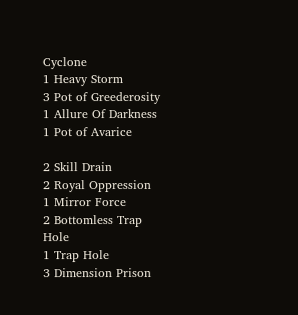Cyclone
1 Heavy Storm
3 Pot of Greederosity
1 Allure Of Darkness
1 Pot of Avarice

2 Skill Drain
2 Royal Oppression
1 Mirror Force
2 Bottomless Trap Hole
1 Trap Hole
3 Dimension Prison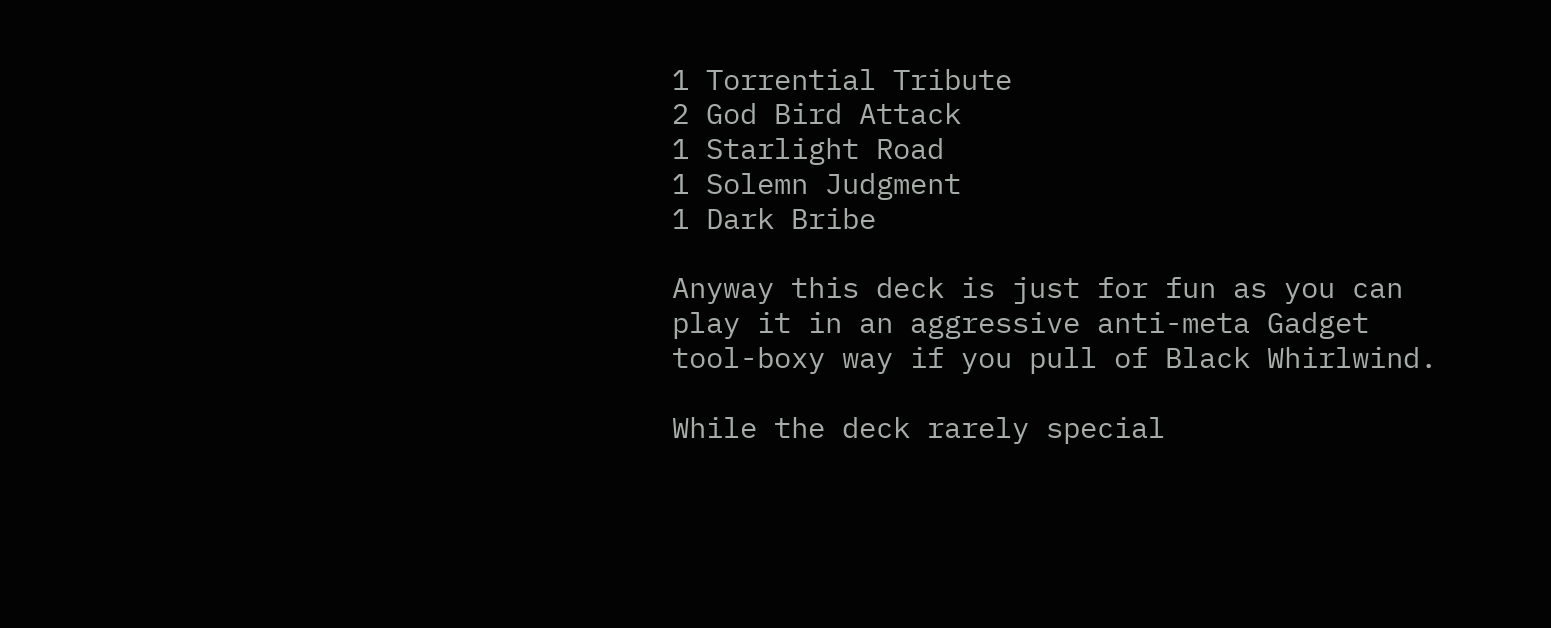1 Torrential Tribute
2 God Bird Attack
1 Starlight Road
1 Solemn Judgment
1 Dark Bribe

Anyway this deck is just for fun as you can play it in an aggressive anti-meta Gadget tool-boxy way if you pull of Black Whirlwind.

While the deck rarely special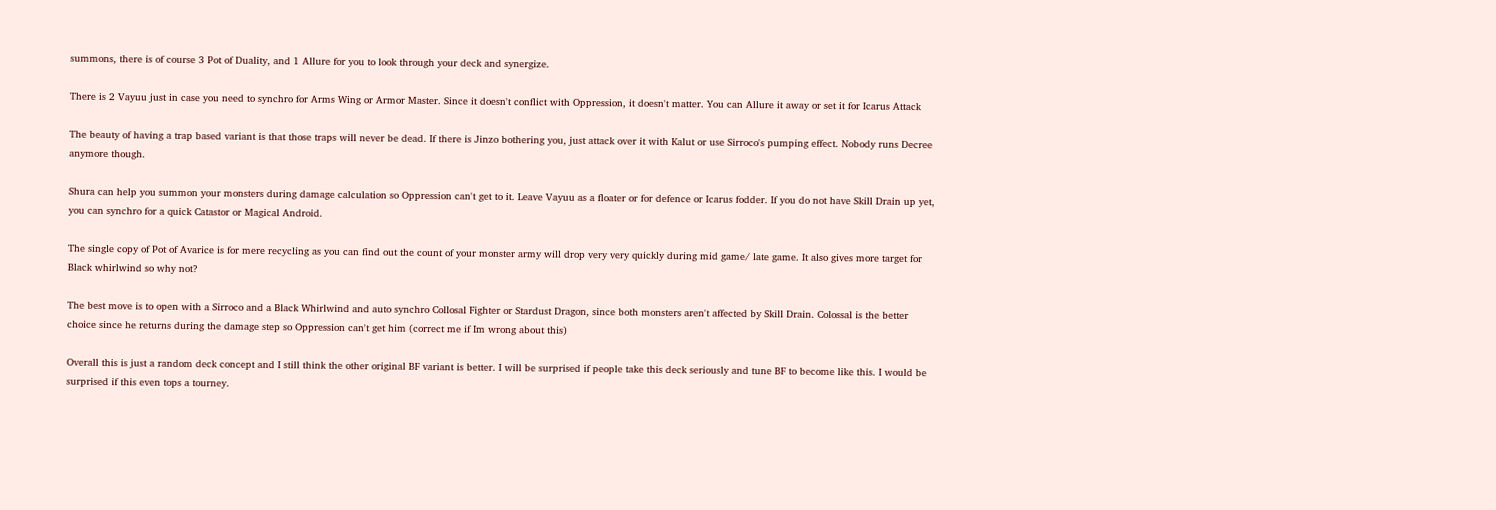summons, there is of course 3 Pot of Duality, and 1 Allure for you to look through your deck and synergize.

There is 2 Vayuu just in case you need to synchro for Arms Wing or Armor Master. Since it doesn't conflict with Oppression, it doesn't matter. You can Allure it away or set it for Icarus Attack

The beauty of having a trap based variant is that those traps will never be dead. If there is Jinzo bothering you, just attack over it with Kalut or use Sirroco's pumping effect. Nobody runs Decree anymore though.

Shura can help you summon your monsters during damage calculation so Oppression can't get to it. Leave Vayuu as a floater or for defence or Icarus fodder. If you do not have Skill Drain up yet, you can synchro for a quick Catastor or Magical Android.

The single copy of Pot of Avarice is for mere recycling as you can find out the count of your monster army will drop very very quickly during mid game/ late game. It also gives more target for Black whirlwind so why not?

The best move is to open with a Sirroco and a Black Whirlwind and auto synchro Collosal Fighter or Stardust Dragon, since both monsters aren't affected by Skill Drain. Colossal is the better choice since he returns during the damage step so Oppression can't get him (correct me if Im wrong about this)

Overall this is just a random deck concept and I still think the other original BF variant is better. I will be surprised if people take this deck seriously and tune BF to become like this. I would be surprised if this even tops a tourney.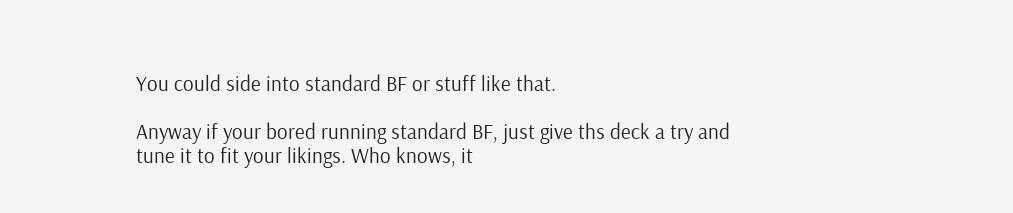You could side into standard BF or stuff like that.

Anyway if your bored running standard BF, just give ths deck a try and tune it to fit your likings. Who knows, it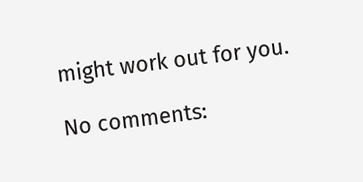might work out for you.

No comments: